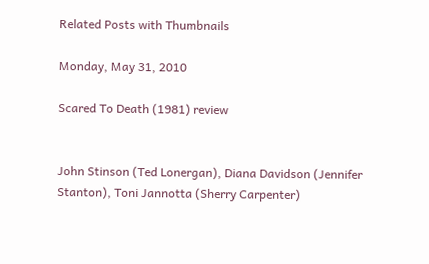Related Posts with Thumbnails

Monday, May 31, 2010

Scared To Death (1981) review


John Stinson (Ted Lonergan), Diana Davidson (Jennifer Stanton), Toni Jannotta (Sherry Carpenter)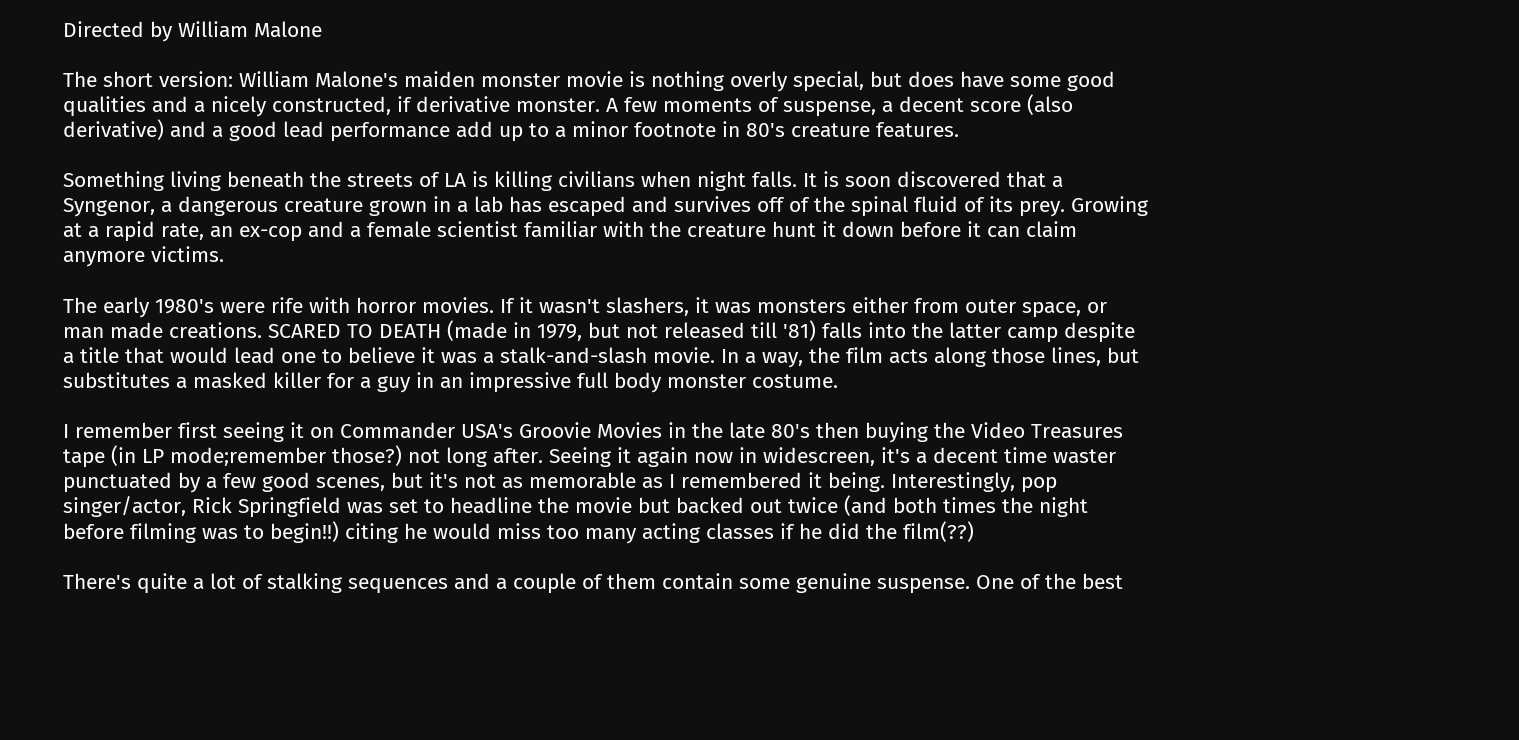Directed by William Malone

The short version: William Malone's maiden monster movie is nothing overly special, but does have some good qualities and a nicely constructed, if derivative monster. A few moments of suspense, a decent score (also derivative) and a good lead performance add up to a minor footnote in 80's creature features.

Something living beneath the streets of LA is killing civilians when night falls. It is soon discovered that a Syngenor, a dangerous creature grown in a lab has escaped and survives off of the spinal fluid of its prey. Growing at a rapid rate, an ex-cop and a female scientist familiar with the creature hunt it down before it can claim anymore victims.

The early 1980's were rife with horror movies. If it wasn't slashers, it was monsters either from outer space, or man made creations. SCARED TO DEATH (made in 1979, but not released till '81) falls into the latter camp despite a title that would lead one to believe it was a stalk-and-slash movie. In a way, the film acts along those lines, but substitutes a masked killer for a guy in an impressive full body monster costume.

I remember first seeing it on Commander USA's Groovie Movies in the late 80's then buying the Video Treasures tape (in LP mode;remember those?) not long after. Seeing it again now in widescreen, it's a decent time waster punctuated by a few good scenes, but it's not as memorable as I remembered it being. Interestingly, pop singer/actor, Rick Springfield was set to headline the movie but backed out twice (and both times the night before filming was to begin!!) citing he would miss too many acting classes if he did the film(??)

There's quite a lot of stalking sequences and a couple of them contain some genuine suspense. One of the best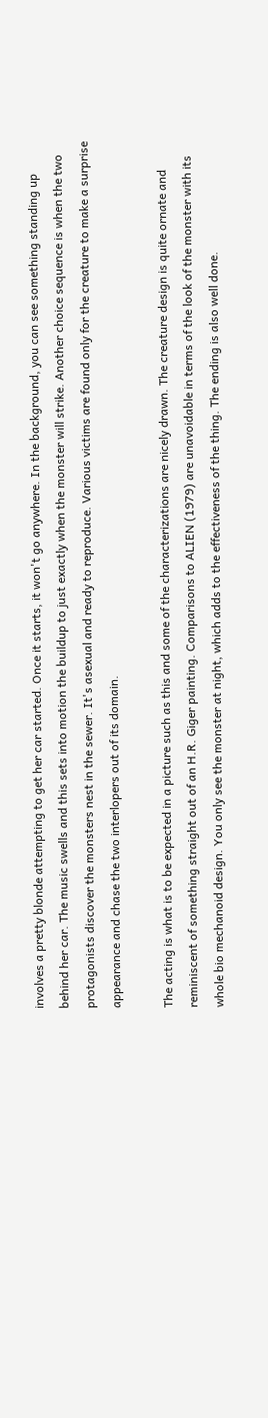involves a pretty blonde attempting to get her car started. Once it starts, it won't go anywhere. In the background, you can see something standing up behind her car. The music swells and this sets into motion the buildup to just exactly when the monster will strike. Another choice sequence is when the two protagonists discover the monsters nest in the sewer. It's asexual and ready to reproduce. Various victims are found only for the creature to make a surprise appearance and chase the two interlopers out of its domain.

The acting is what is to be expected in a picture such as this and some of the characterizations are nicely drawn. The creature design is quite ornate and reminiscent of something straight out of an H.R. Giger painting. Comparisons to ALIEN (1979) are unavoidable in terms of the look of the monster with its whole bio mechanoid design. You only see the monster at night, which adds to the effectiveness of the thing. The ending is also well done.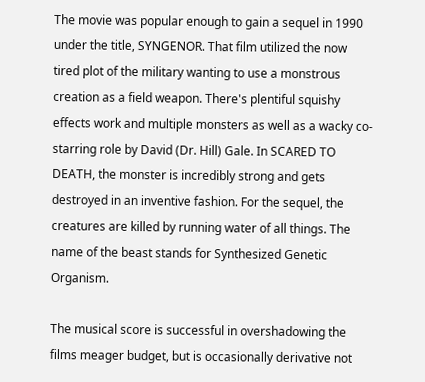The movie was popular enough to gain a sequel in 1990 under the title, SYNGENOR. That film utilized the now tired plot of the military wanting to use a monstrous creation as a field weapon. There's plentiful squishy effects work and multiple monsters as well as a wacky co-starring role by David (Dr. Hill) Gale. In SCARED TO DEATH, the monster is incredibly strong and gets destroyed in an inventive fashion. For the sequel, the creatures are killed by running water of all things. The name of the beast stands for Synthesized Genetic Organism.

The musical score is successful in overshadowing the films meager budget, but is occasionally derivative not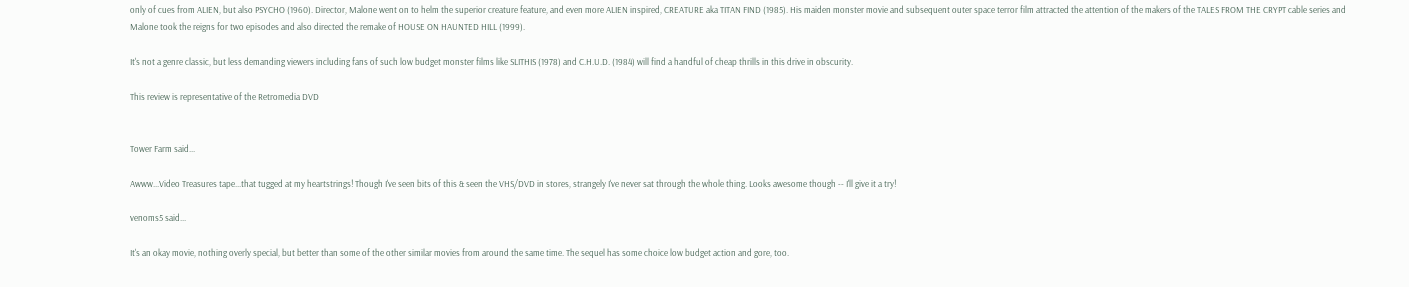only of cues from ALIEN, but also PSYCHO (1960). Director, Malone went on to helm the superior creature feature, and even more ALIEN inspired, CREATURE aka TITAN FIND (1985). His maiden monster movie and subsequent outer space terror film attracted the attention of the makers of the TALES FROM THE CRYPT cable series and Malone took the reigns for two episodes and also directed the remake of HOUSE ON HAUNTED HILL (1999).

It's not a genre classic, but less demanding viewers including fans of such low budget monster films like SLITHIS (1978) and C.H.U.D. (1984) will find a handful of cheap thrills in this drive in obscurity.

This review is representative of the Retromedia DVD


Tower Farm said...

Awww...Video Treasures tape...that tugged at my heartstrings! Though I've seen bits of this & seen the VHS/DVD in stores, strangely I've never sat through the whole thing. Looks awesome though -- I'll give it a try!

venoms5 said...

It's an okay movie, nothing overly special, but better than some of the other similar movies from around the same time. The sequel has some choice low budget action and gore, too.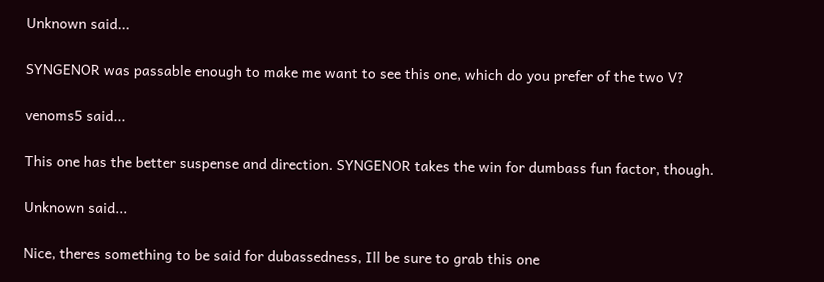Unknown said...

SYNGENOR was passable enough to make me want to see this one, which do you prefer of the two V?

venoms5 said...

This one has the better suspense and direction. SYNGENOR takes the win for dumbass fun factor, though.

Unknown said...

Nice, theres something to be said for dubassedness, Ill be sure to grab this one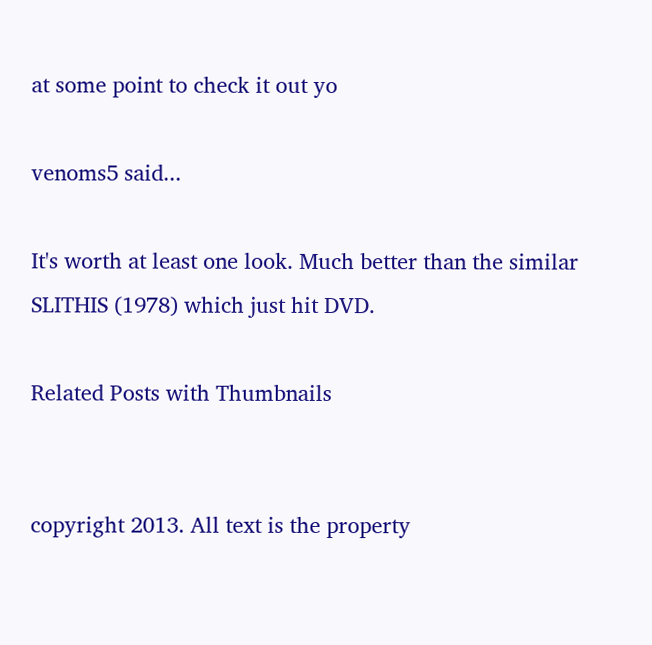at some point to check it out yo

venoms5 said...

It's worth at least one look. Much better than the similar SLITHIS (1978) which just hit DVD.

Related Posts with Thumbnails


copyright 2013. All text is the property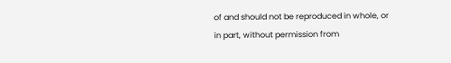of and should not be reproduced in whole, or in part, without permission from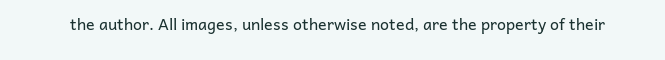the author. All images, unless otherwise noted, are the property of their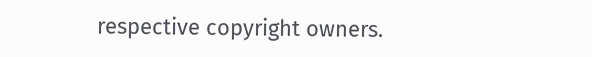respective copyright owners.